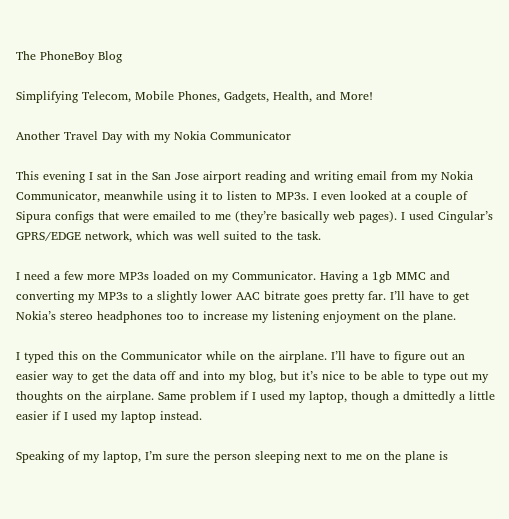The PhoneBoy Blog

Simplifying Telecom, Mobile Phones, Gadgets, Health, and More!

Another Travel Day with my Nokia Communicator

This evening I sat in the San Jose airport reading and writing email from my Nokia Communicator, meanwhile using it to listen to MP3s. I even looked at a couple of Sipura configs that were emailed to me (they’re basically web pages). I used Cingular’s GPRS/EDGE network, which was well suited to the task.

I need a few more MP3s loaded on my Communicator. Having a 1gb MMC and converting my MP3s to a slightly lower AAC bitrate goes pretty far. I’ll have to get Nokia’s stereo headphones too to increase my listening enjoyment on the plane.

I typed this on the Communicator while on the airplane. I’ll have to figure out an easier way to get the data off and into my blog, but it’s nice to be able to type out my thoughts on the airplane. Same problem if I used my laptop, though a dmittedly a little easier if I used my laptop instead.

Speaking of my laptop, I’m sure the person sleeping next to me on the plane is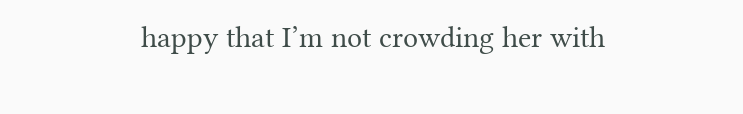happy that I’m not crowding her with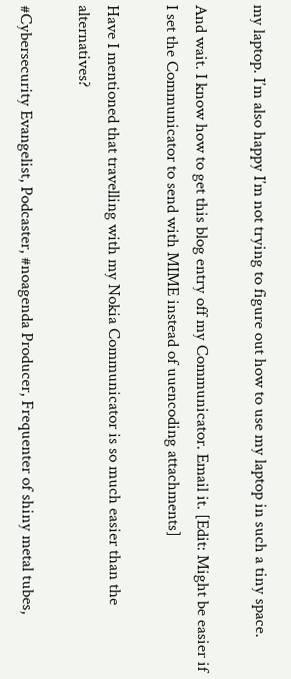my laptop. I’m also happy I’m not trying to figure out how to use my laptop in such a tiny space.

And wait. I know how to get this blog entry off my Communicator. Email it. [Edit: Might be easier if I set the Communicator to send with MIME instead of uuencoding attachments]

Have I mentioned that travelling with my Nokia Communicator is so much easier than the alternatives?

#Cybersecurity Evangelist, Podcaster, #noagenda Producer, Frequenter of shiny metal tubes,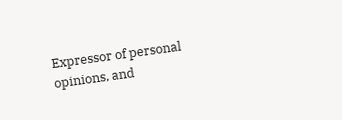Expressor of personal opinions, and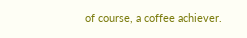of course, a coffee achiever.